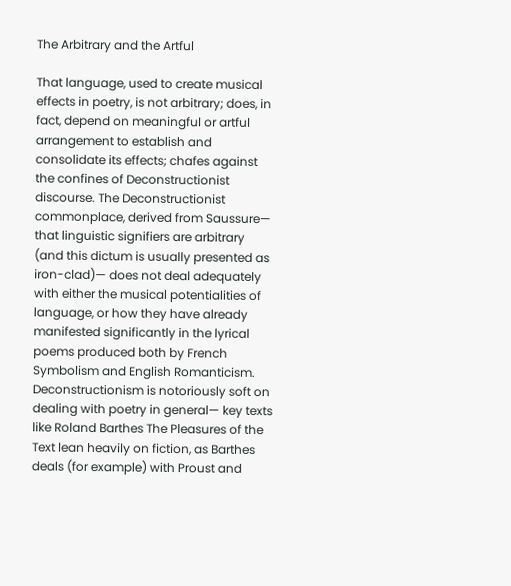The Arbitrary and the Artful

That language, used to create musical effects in poetry, is not arbitrary; does, in fact, depend on meaningful or artful arrangement to establish and consolidate its effects; chafes against the confines of Deconstructionist discourse. The Deconstructionist commonplace, derived from Saussure— that linguistic signifiers are arbitrary (and this dictum is usually presented as iron-clad)— does not deal adequately with either the musical potentialities of language, or how they have already manifested significantly in the lyrical poems produced both by French Symbolism and English Romanticism. Deconstructionism is notoriously soft on dealing with poetry in general— key texts like Roland Barthes The Pleasures of the Text lean heavily on fiction, as Barthes deals (for example) with Proust and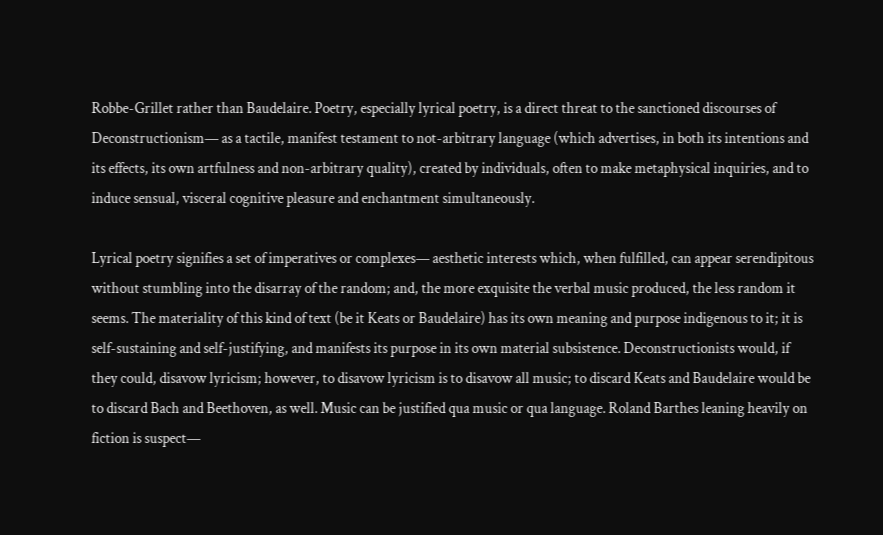Robbe-Grillet rather than Baudelaire. Poetry, especially lyrical poetry, is a direct threat to the sanctioned discourses of Deconstructionism— as a tactile, manifest testament to not-arbitrary language (which advertises, in both its intentions and its effects, its own artfulness and non-arbitrary quality), created by individuals, often to make metaphysical inquiries, and to induce sensual, visceral cognitive pleasure and enchantment simultaneously.

Lyrical poetry signifies a set of imperatives or complexes— aesthetic interests which, when fulfilled, can appear serendipitous without stumbling into the disarray of the random; and, the more exquisite the verbal music produced, the less random it seems. The materiality of this kind of text (be it Keats or Baudelaire) has its own meaning and purpose indigenous to it; it is self-sustaining and self-justifying, and manifests its purpose in its own material subsistence. Deconstructionists would, if they could, disavow lyricism; however, to disavow lyricism is to disavow all music; to discard Keats and Baudelaire would be to discard Bach and Beethoven, as well. Music can be justified qua music or qua language. Roland Barthes leaning heavily on fiction is suspect—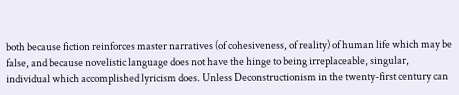both because fiction reinforces master narratives (of cohesiveness, of reality) of human life which may be false, and because novelistic language does not have the hinge to being irreplaceable, singular, individual which accomplished lyricism does. Unless Deconstructionism in the twenty-first century can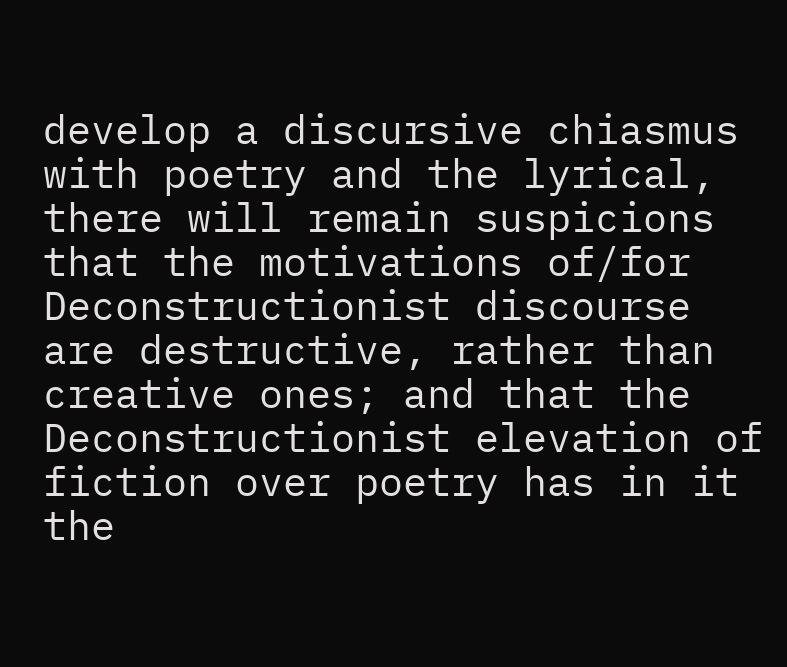develop a discursive chiasmus with poetry and the lyrical, there will remain suspicions that the motivations of/for Deconstructionist discourse are destructive, rather than creative ones; and that the Deconstructionist elevation of fiction over poetry has in it the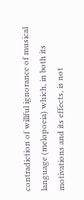contradiction of willful ignorance of musical language (melopoeia) which, in both its motivations and its effects, is not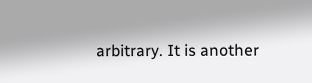arbitrary. It is another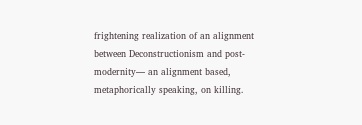frightening realization of an alignment between Deconstructionism and post-modernity— an alignment based, metaphorically speaking, on killing.